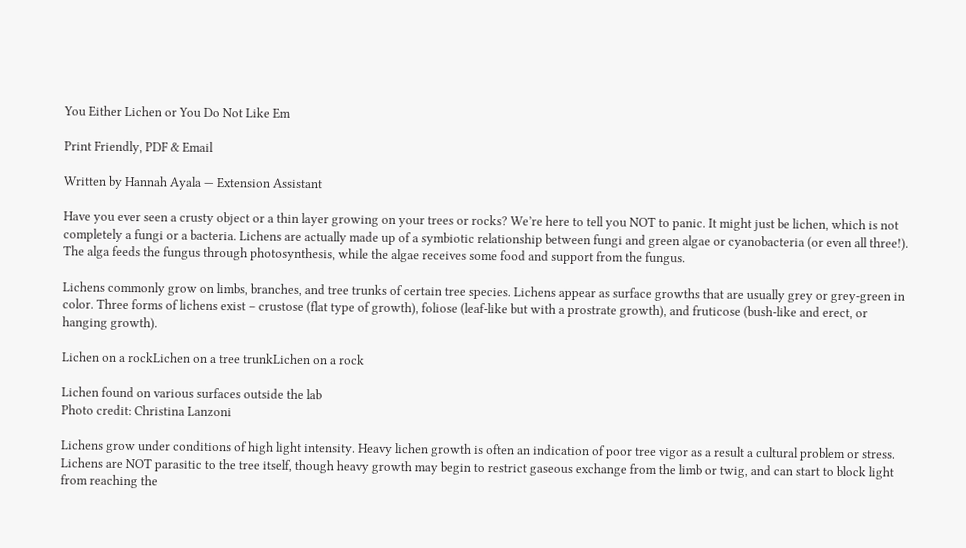You Either Lichen or You Do Not Like Em

Print Friendly, PDF & Email

Written by Hannah Ayala — Extension Assistant

Have you ever seen a crusty object or a thin layer growing on your trees or rocks? We’re here to tell you NOT to panic. It might just be lichen, which is not completely a fungi or a bacteria. Lichens are actually made up of a symbiotic relationship between fungi and green algae or cyanobacteria (or even all three!). The alga feeds the fungus through photosynthesis, while the algae receives some food and support from the fungus.

Lichens commonly grow on limbs, branches, and tree trunks of certain tree species. Lichens appear as surface growths that are usually grey or grey-green in color. Three forms of lichens exist – crustose (flat type of growth), foliose (leaf-like but with a prostrate growth), and fruticose (bush-like and erect, or hanging growth).

Lichen on a rockLichen on a tree trunkLichen on a rock

Lichen found on various surfaces outside the lab
Photo credit: Christina Lanzoni

Lichens grow under conditions of high light intensity. Heavy lichen growth is often an indication of poor tree vigor as a result a cultural problem or stress. Lichens are NOT parasitic to the tree itself, though heavy growth may begin to restrict gaseous exchange from the limb or twig, and can start to block light from reaching the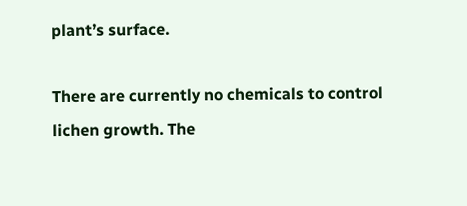plant’s surface.

There are currently no chemicals to control lichen growth. The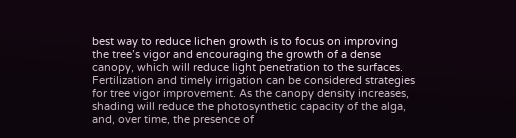best way to reduce lichen growth is to focus on improving the tree’s vigor and encouraging the growth of a dense canopy, which will reduce light penetration to the surfaces. Fertilization and timely irrigation can be considered strategies for tree vigor improvement. As the canopy density increases, shading will reduce the photosynthetic capacity of the alga, and, over time, the presence of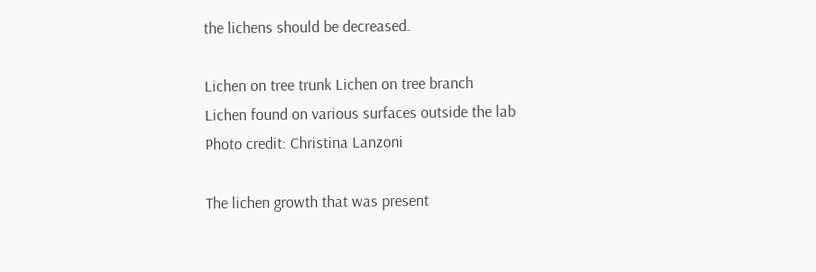the lichens should be decreased.

Lichen on tree trunk Lichen on tree branch
Lichen found on various surfaces outside the lab
Photo credit: Christina Lanzoni

The lichen growth that was present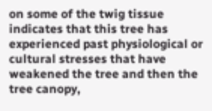on some of the twig tissue indicates that this tree has experienced past physiological or cultural stresses that have weakened the tree and then the tree canopy,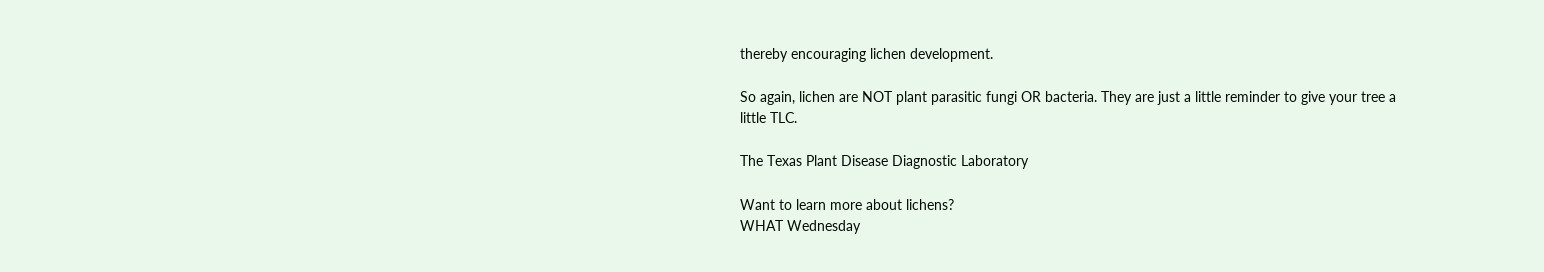thereby encouraging lichen development.

So again, lichen are NOT plant parasitic fungi OR bacteria. They are just a little reminder to give your tree a little TLC.

The Texas Plant Disease Diagnostic Laboratory

Want to learn more about lichens?
WHAT Wednesday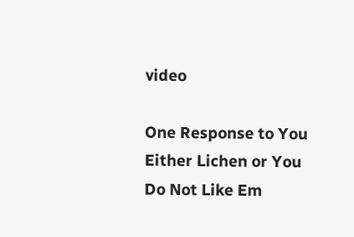video

One Response to You Either Lichen or You Do Not Like Em